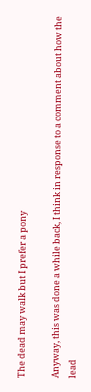The dead may walk but I prefer a pony

Anyway, this was done a while back, I think in response to a comment about how the lead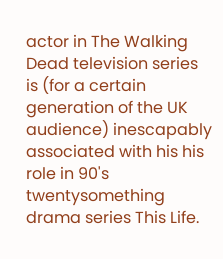actor in The Walking Dead television series is (for a certain generation of the UK audience) inescapably associated with his his role in 90's twentysomething drama series This Life.